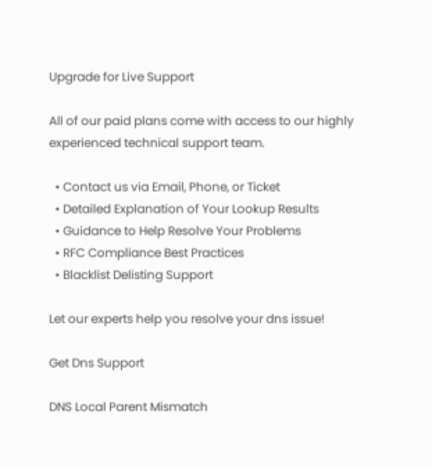Upgrade for Live Support

All of our paid plans come with access to our highly experienced technical support team.

  • Contact us via Email, Phone, or Ticket
  • Detailed Explanation of Your Lookup Results
  • Guidance to Help Resolve Your Problems
  • RFC Compliance Best Practices
  • Blacklist Delisting Support

Let our experts help you resolve your dns issue!

Get Dns Support

DNS Local Parent Mismatch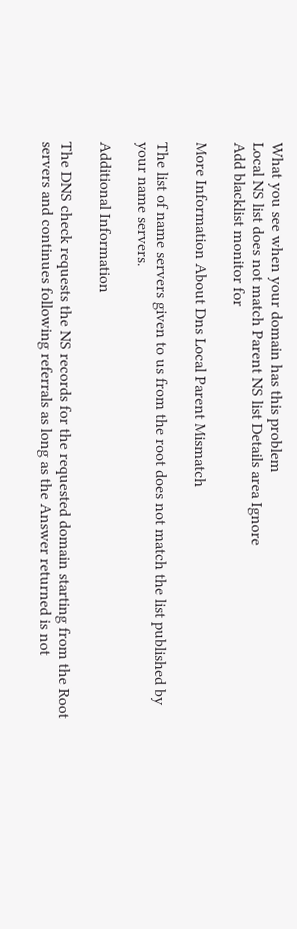What you see when your domain has this problem
Local NS list does not match Parent NS list Details area Ignore
Add blacklist monitor for

More Information About Dns Local Parent Mismatch

The list of name servers given to us from the root does not match the list published by your name servers.

Additional Information

The DNS check requests the NS records for the requested domain starting from the Root servers and continues following referrals as long as the Answer returned is not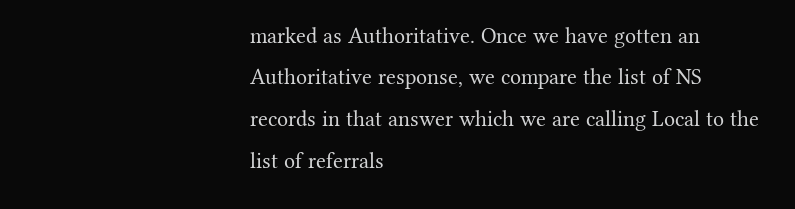marked as Authoritative. Once we have gotten an Authoritative response, we compare the list of NS records in that answer which we are calling Local to the list of referrals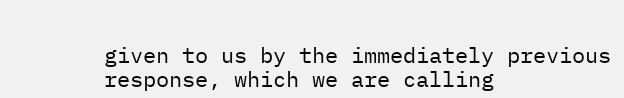given to us by the immediately previous response, which we are calling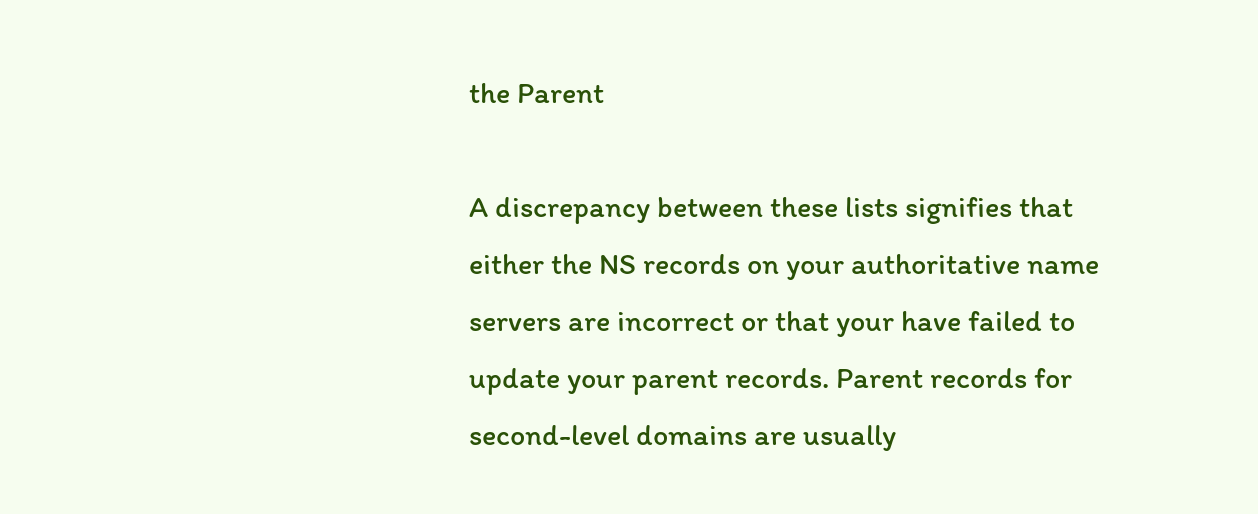the Parent

A discrepancy between these lists signifies that either the NS records on your authoritative name servers are incorrect or that your have failed to update your parent records. Parent records for second-level domains are usually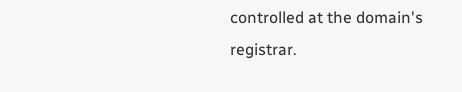controlled at the domain's registrar.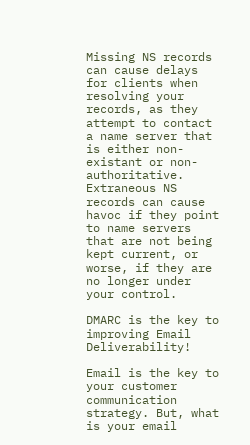Missing NS records can cause delays for clients when resolving your records, as they attempt to contact a name server that is either non-existant or non-authoritative.  Extraneous NS records can cause havoc if they point to name servers that are not being kept current, or worse, if they are no longer under your control.

DMARC is the key to improving Email Deliverability!

Email is the key to your customer communication strategy. But, what is your email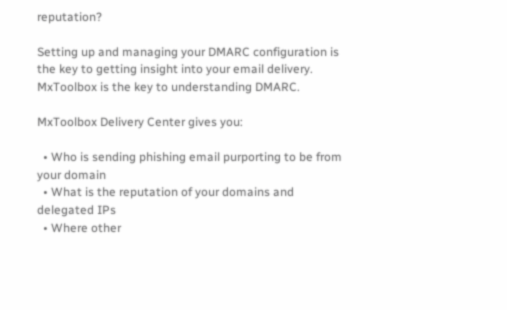reputation?

Setting up and managing your DMARC configuration is the key to getting insight into your email delivery. MxToolbox is the key to understanding DMARC.

MxToolbox Delivery Center gives you:

  • Who is sending phishing email purporting to be from your domain
  • What is the reputation of your domains and delegated IPs
  • Where other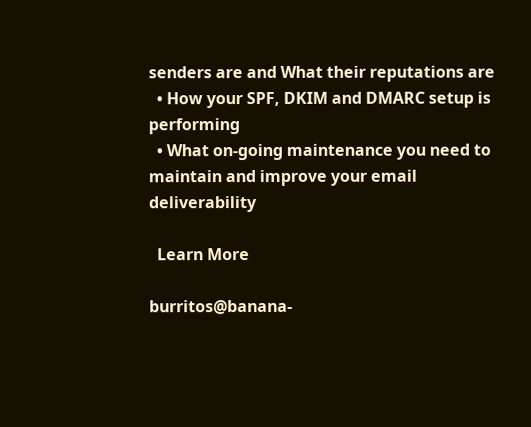senders are and What their reputations are
  • How your SPF, DKIM and DMARC setup is performing
  • What on-going maintenance you need to maintain and improve your email deliverability

  Learn More

burritos@banana-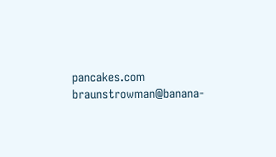pancakes.com braunstrowman@banana-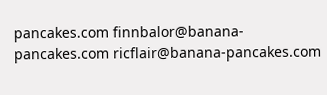pancakes.com finnbalor@banana-pancakes.com ricflair@banana-pancakes.com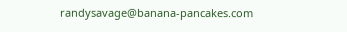randysavage@banana-pancakes.com